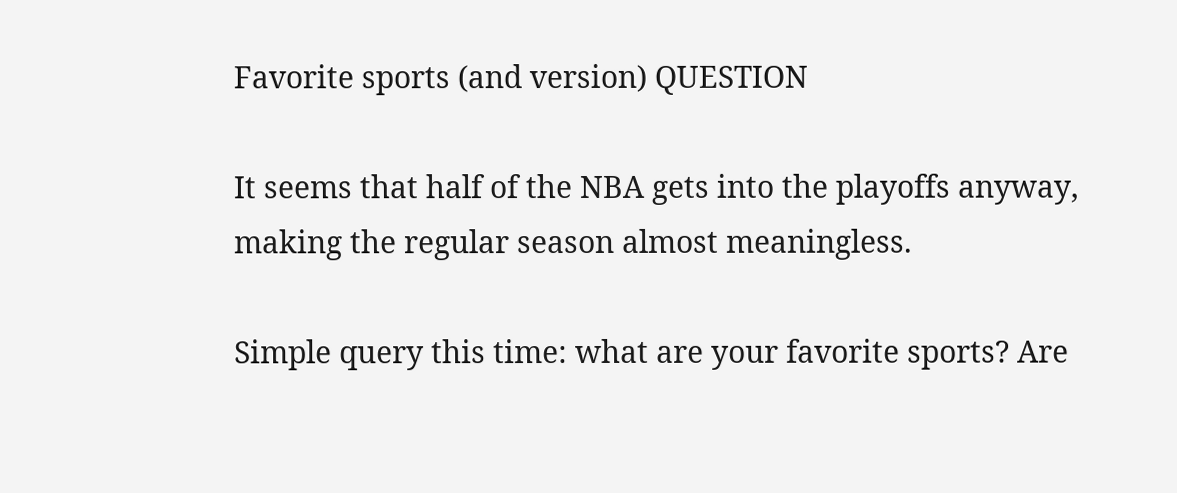Favorite sports (and version) QUESTION

It seems that half of the NBA gets into the playoffs anyway, making the regular season almost meaningless.

Simple query this time: what are your favorite sports? Are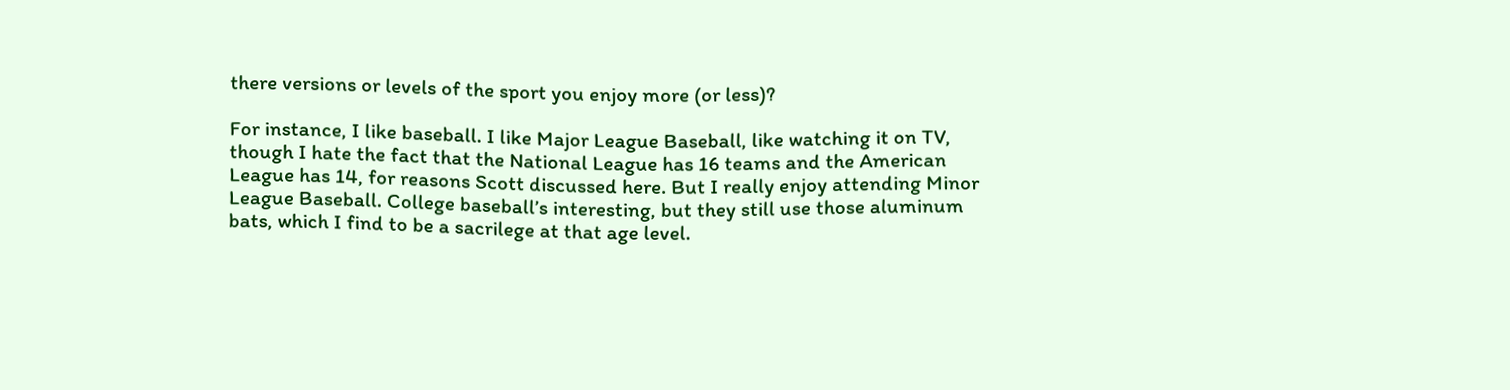there versions or levels of the sport you enjoy more (or less)?

For instance, I like baseball. I like Major League Baseball, like watching it on TV, though I hate the fact that the National League has 16 teams and the American League has 14, for reasons Scott discussed here. But I really enjoy attending Minor League Baseball. College baseball’s interesting, but they still use those aluminum bats, which I find to be a sacrilege at that age level.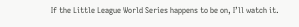If the Little League World Series happens to be on, I’ll watch it.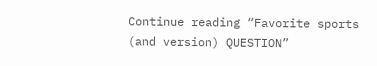Continue reading “Favorite sports (and version) QUESTION”